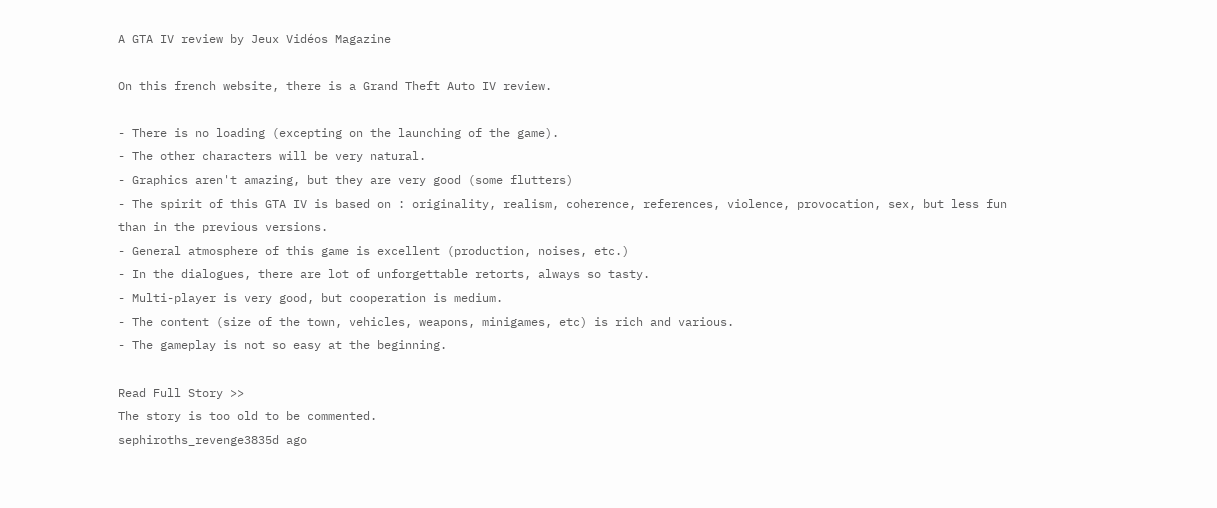A GTA IV review by Jeux Vidéos Magazine

On this french website, there is a Grand Theft Auto IV review.

- There is no loading (excepting on the launching of the game).
- The other characters will be very natural.
- Graphics aren't amazing, but they are very good (some flutters)
- The spirit of this GTA IV is based on : originality, realism, coherence, references, violence, provocation, sex, but less fun than in the previous versions.
- General atmosphere of this game is excellent (production, noises, etc.)
- In the dialogues, there are lot of unforgettable retorts, always so tasty.
- Multi-player is very good, but cooperation is medium.
- The content (size of the town, vehicles, weapons, minigames, etc) is rich and various.
- The gameplay is not so easy at the beginning.

Read Full Story >>
The story is too old to be commented.
sephiroths_revenge3835d ago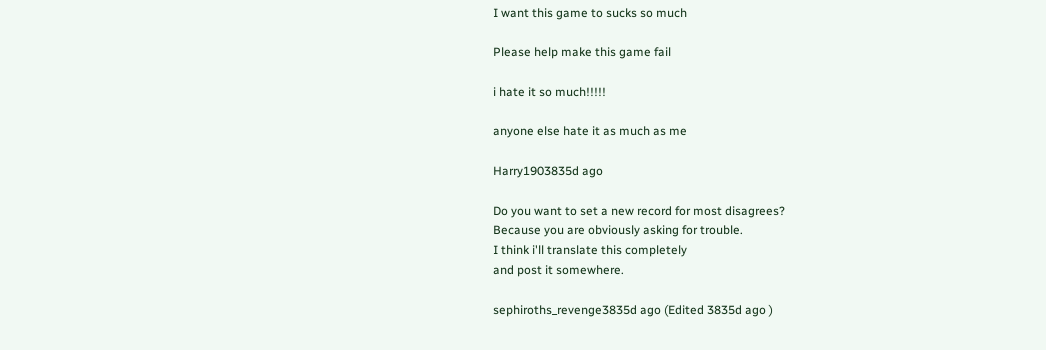I want this game to sucks so much

Please help make this game fail

i hate it so much!!!!!

anyone else hate it as much as me

Harry1903835d ago

Do you want to set a new record for most disagrees?
Because you are obviously asking for trouble.
I think i'll translate this completely
and post it somewhere.

sephiroths_revenge3835d ago (Edited 3835d ago )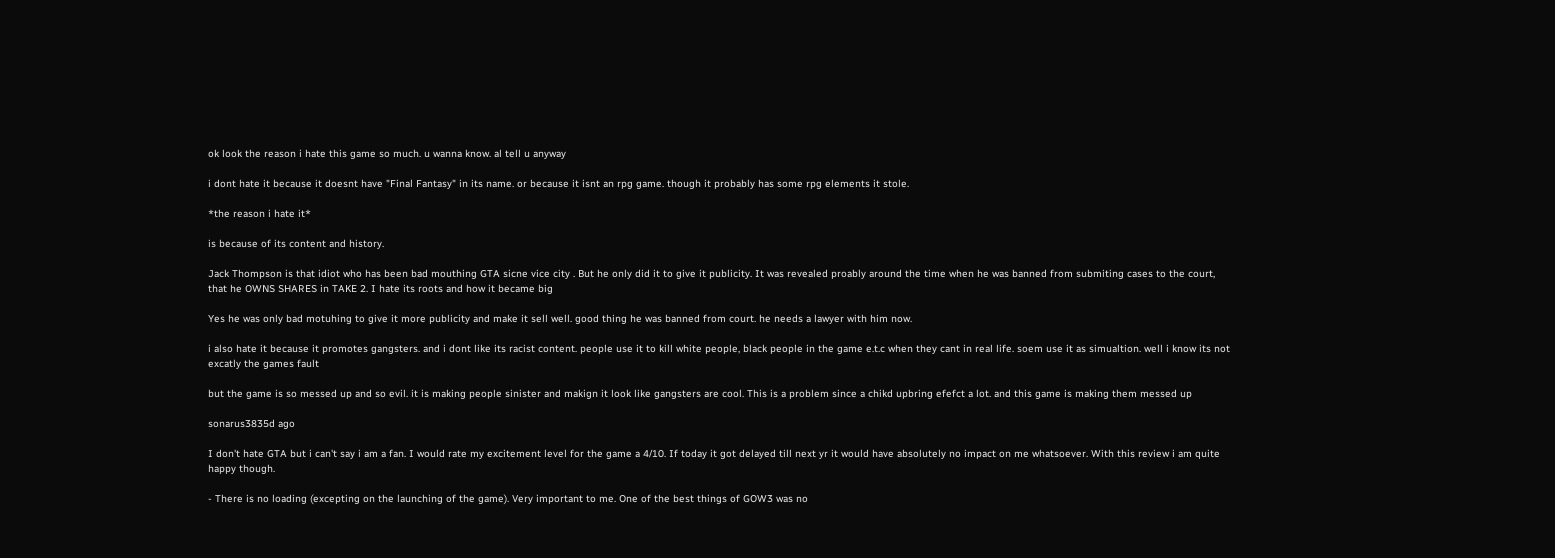ok look the reason i hate this game so much. u wanna know. al tell u anyway

i dont hate it because it doesnt have "Final Fantasy" in its name. or because it isnt an rpg game. though it probably has some rpg elements it stole.

*the reason i hate it*

is because of its content and history.

Jack Thompson is that idiot who has been bad mouthing GTA sicne vice city . But he only did it to give it publicity. It was revealed proably around the time when he was banned from submiting cases to the court, that he OWNS SHARES in TAKE 2. I hate its roots and how it became big

Yes he was only bad motuhing to give it more publicity and make it sell well. good thing he was banned from court. he needs a lawyer with him now.

i also hate it because it promotes gangsters. and i dont like its racist content. people use it to kill white people, black people in the game e.t.c when they cant in real life. soem use it as simualtion. well i know its not excatly the games fault

but the game is so messed up and so evil. it is making people sinister and makign it look like gangsters are cool. This is a problem since a chikd upbring efefct a lot. and this game is making them messed up

sonarus3835d ago

I don't hate GTA but i can't say i am a fan. I would rate my excitement level for the game a 4/10. If today it got delayed till next yr it would have absolutely no impact on me whatsoever. With this review i am quite happy though.

- There is no loading (excepting on the launching of the game). Very important to me. One of the best things of GOW3 was no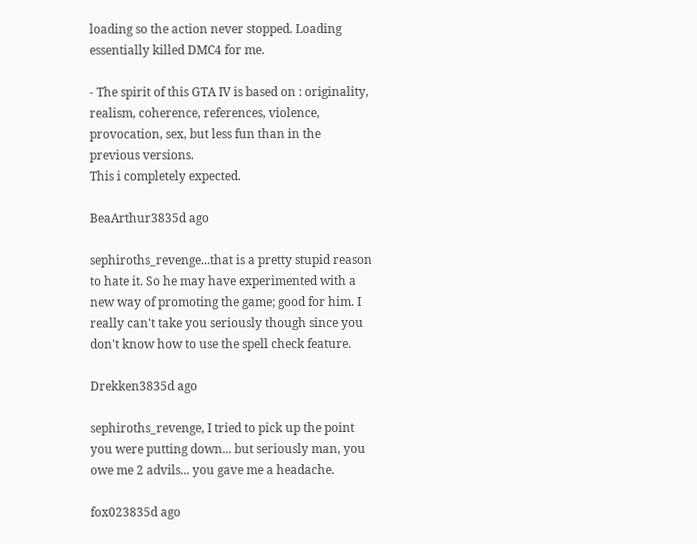loading so the action never stopped. Loading essentially killed DMC4 for me.

- The spirit of this GTA IV is based on : originality, realism, coherence, references, violence, provocation, sex, but less fun than in the previous versions.
This i completely expected.

BeaArthur3835d ago

sephiroths_revenge...that is a pretty stupid reason to hate it. So he may have experimented with a new way of promoting the game; good for him. I really can't take you seriously though since you don't know how to use the spell check feature.

Drekken3835d ago

sephiroths_revenge, I tried to pick up the point you were putting down... but seriously man, you owe me 2 advils... you gave me a headache.

fox023835d ago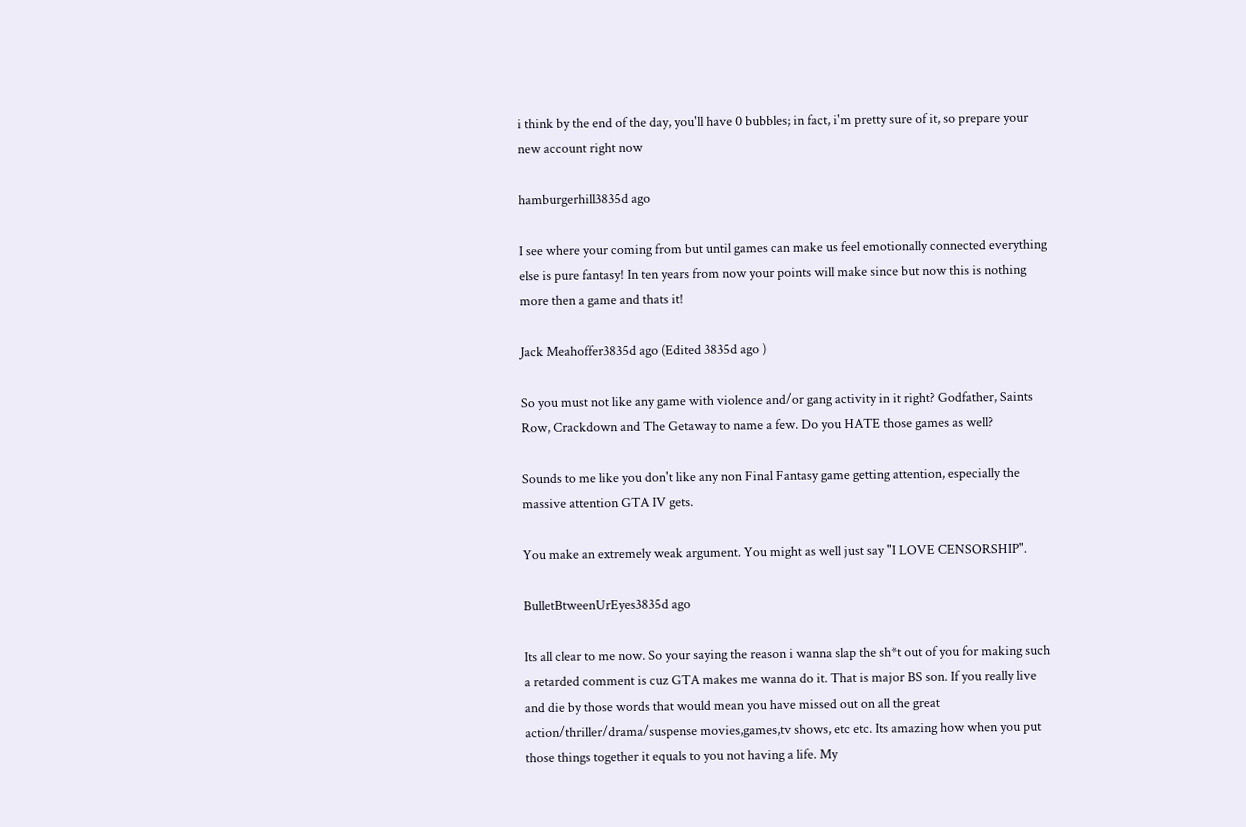i think by the end of the day, you'll have 0 bubbles; in fact, i'm pretty sure of it, so prepare your new account right now

hamburgerhill3835d ago

I see where your coming from but until games can make us feel emotionally connected everything else is pure fantasy! In ten years from now your points will make since but now this is nothing more then a game and thats it!

Jack Meahoffer3835d ago (Edited 3835d ago )

So you must not like any game with violence and/or gang activity in it right? Godfather, Saints Row, Crackdown and The Getaway to name a few. Do you HATE those games as well?

Sounds to me like you don't like any non Final Fantasy game getting attention, especially the massive attention GTA IV gets.

You make an extremely weak argument. You might as well just say "I LOVE CENSORSHIP".

BulletBtweenUrEyes3835d ago

Its all clear to me now. So your saying the reason i wanna slap the sh*t out of you for making such a retarded comment is cuz GTA makes me wanna do it. That is major BS son. If you really live and die by those words that would mean you have missed out on all the great action/thriller/drama/suspense movies,games,tv shows, etc etc. Its amazing how when you put those things together it equals to you not having a life. My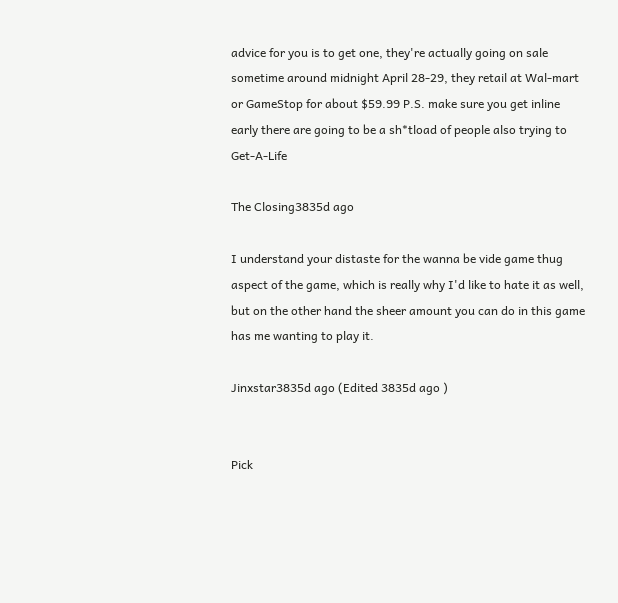advice for you is to get one, they're actually going on sale sometime around midnight April 28-29, they retail at Wal-mart or GameStop for about $59.99 P.S. make sure you get inline early there are going to be a sh*tload of people also trying to Get-A-Life

The Closing3835d ago

I understand your distaste for the wanna be vide game thug aspect of the game, which is really why I'd like to hate it as well, but on the other hand the sheer amount you can do in this game has me wanting to play it.

Jinxstar3835d ago (Edited 3835d ago )


Pick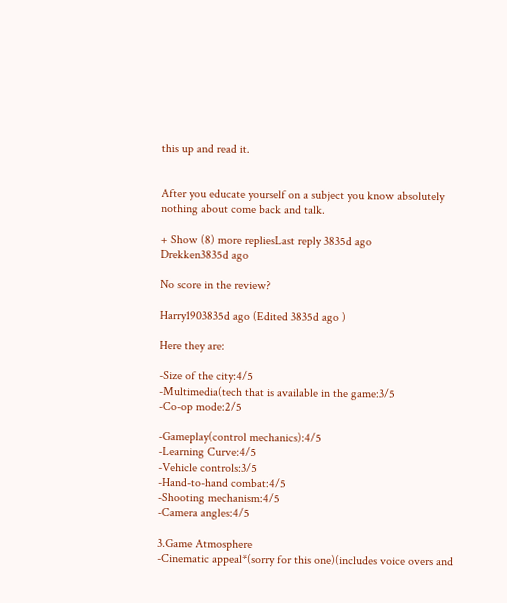this up and read it.


After you educate yourself on a subject you know absolutely nothing about come back and talk.

+ Show (8) more repliesLast reply 3835d ago
Drekken3835d ago

No score in the review?

Harry1903835d ago (Edited 3835d ago )

Here they are:

-Size of the city:4/5
-Multimedia(tech that is available in the game:3/5
-Co-op mode:2/5

-Gameplay(control mechanics):4/5
-Learning Curve:4/5
-Vehicle controls:3/5
-Hand-to-hand combat:4/5
-Shooting mechanism:4/5
-Camera angles:4/5

3.Game Atmosphere
-Cinematic appeal*(sorry for this one)(includes voice overs and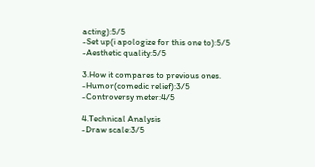acting):5/5
-Set up(i apologize for this one to):5/5
-Aesthetic quality:5/5

3.How it compares to previous ones.
-Humor(comedic relief):3/5
-Controversy meter:4/5

4.Technical Analysis
-Draw scale:3/5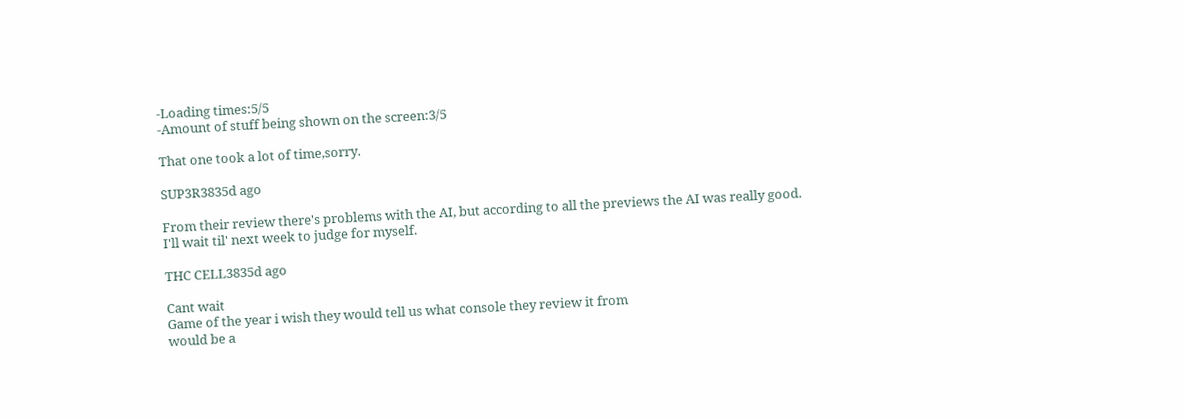-Loading times:5/5
-Amount of stuff being shown on the screen:3/5

That one took a lot of time,sorry.

SUP3R3835d ago

From their review there's problems with the AI, but according to all the previews the AI was really good.
I'll wait til' next week to judge for myself.

THC CELL3835d ago

Cant wait
Game of the year i wish they would tell us what console they review it from
would be a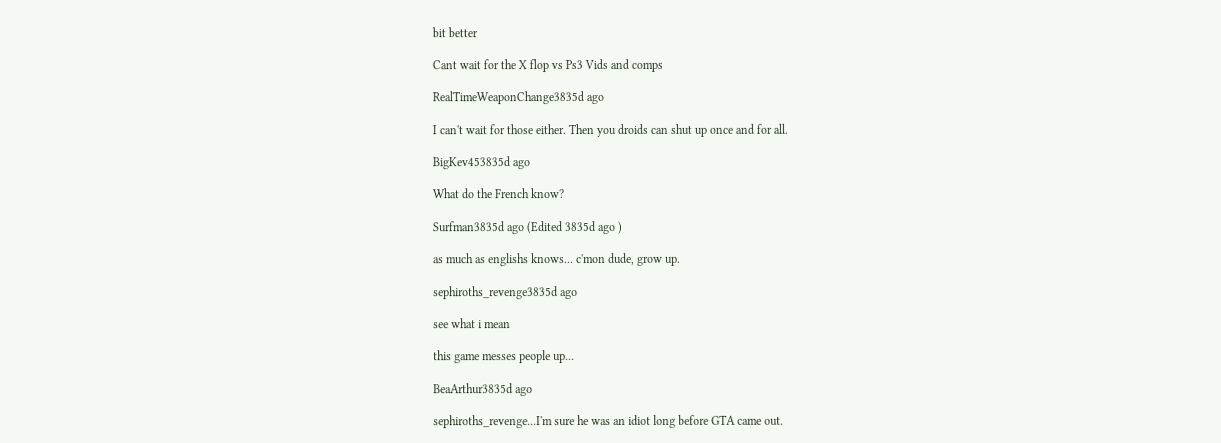bit better

Cant wait for the X flop vs Ps3 Vids and comps

RealTimeWeaponChange3835d ago

I can't wait for those either. Then you droids can shut up once and for all.

BigKev453835d ago

What do the French know?

Surfman3835d ago (Edited 3835d ago )

as much as englishs knows... c'mon dude, grow up.

sephiroths_revenge3835d ago

see what i mean

this game messes people up...

BeaArthur3835d ago

sephiroths_revenge...I'm sure he was an idiot long before GTA came out.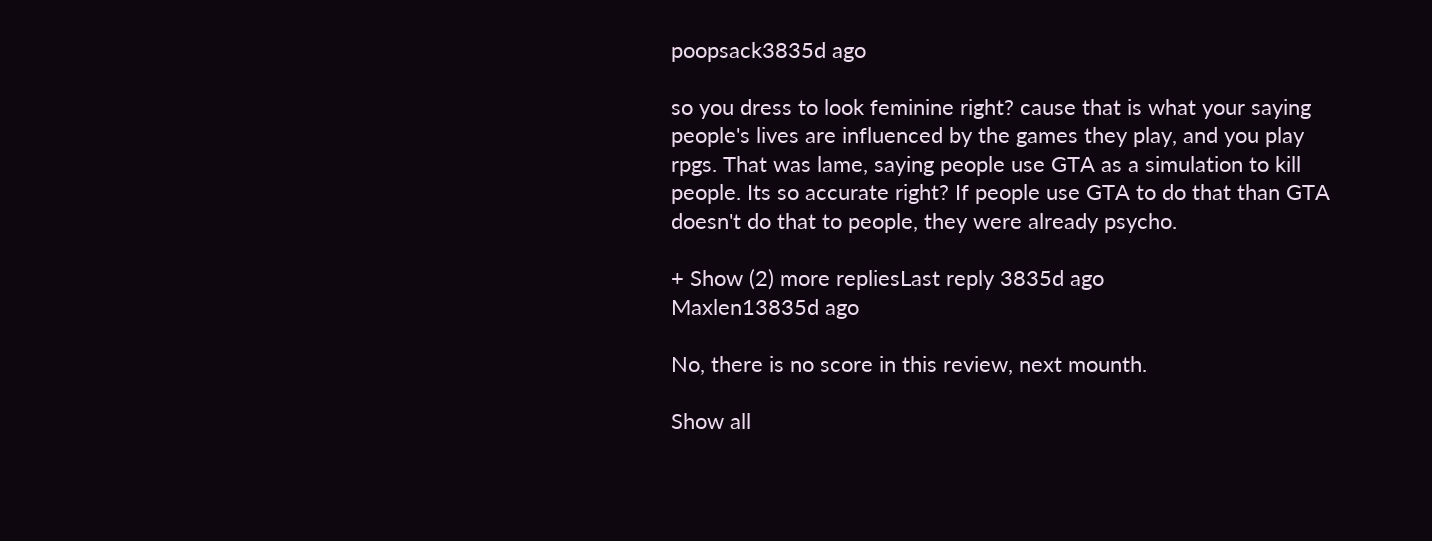poopsack3835d ago

so you dress to look feminine right? cause that is what your saying people's lives are influenced by the games they play, and you play rpgs. That was lame, saying people use GTA as a simulation to kill people. Its so accurate right? If people use GTA to do that than GTA doesn't do that to people, they were already psycho.

+ Show (2) more repliesLast reply 3835d ago
Maxlen13835d ago

No, there is no score in this review, next mounth.

Show all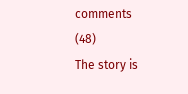comments (48)
The story is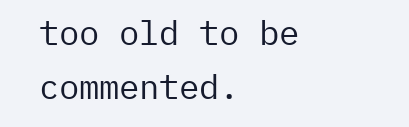too old to be commented.